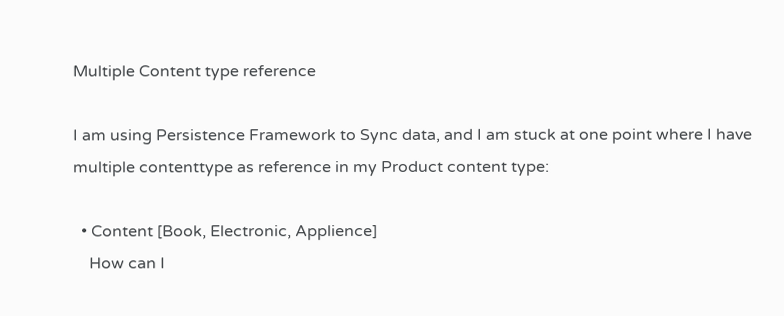Multiple Content type reference

I am using Persistence Framework to Sync data, and I am stuck at one point where I have multiple contenttype as reference in my Product content type:

  • Content [Book, Electronic, Applience]
    How can I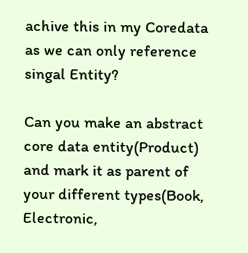achive this in my Coredata as we can only reference singal Entity?

Can you make an abstract core data entity(Product) and mark it as parent of your different types(Book, Electronic,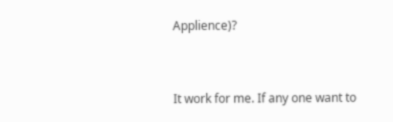Applience)?


It work for me. If any one want to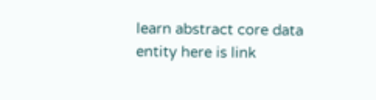learn abstract core data entity here is link